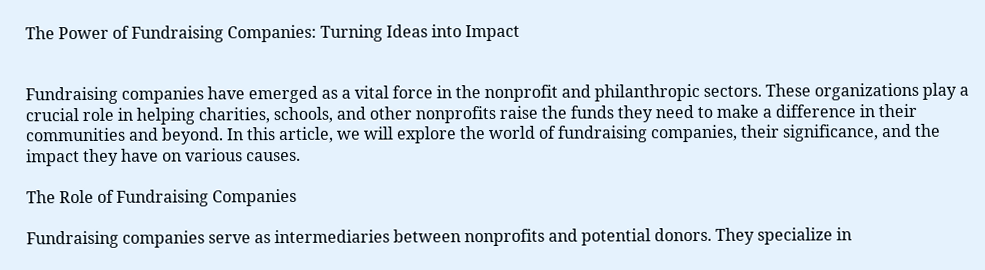The Power of Fundraising Companies: Turning Ideas into Impact


Fundraising companies have emerged as a vital force in the nonprofit and philanthropic sectors. These organizations play a crucial role in helping charities, schools, and other nonprofits raise the funds they need to make a difference in their communities and beyond. In this article, we will explore the world of fundraising companies, their significance, and the impact they have on various causes.

The Role of Fundraising Companies

Fundraising companies serve as intermediaries between nonprofits and potential donors. They specialize in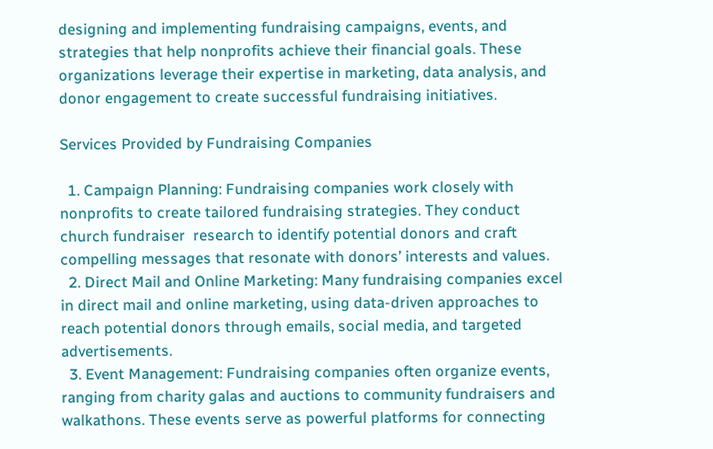designing and implementing fundraising campaigns, events, and strategies that help nonprofits achieve their financial goals. These organizations leverage their expertise in marketing, data analysis, and donor engagement to create successful fundraising initiatives.

Services Provided by Fundraising Companies

  1. Campaign Planning: Fundraising companies work closely with nonprofits to create tailored fundraising strategies. They conduct church fundraiser  research to identify potential donors and craft compelling messages that resonate with donors’ interests and values.
  2. Direct Mail and Online Marketing: Many fundraising companies excel in direct mail and online marketing, using data-driven approaches to reach potential donors through emails, social media, and targeted advertisements.
  3. Event Management: Fundraising companies often organize events, ranging from charity galas and auctions to community fundraisers and walkathons. These events serve as powerful platforms for connecting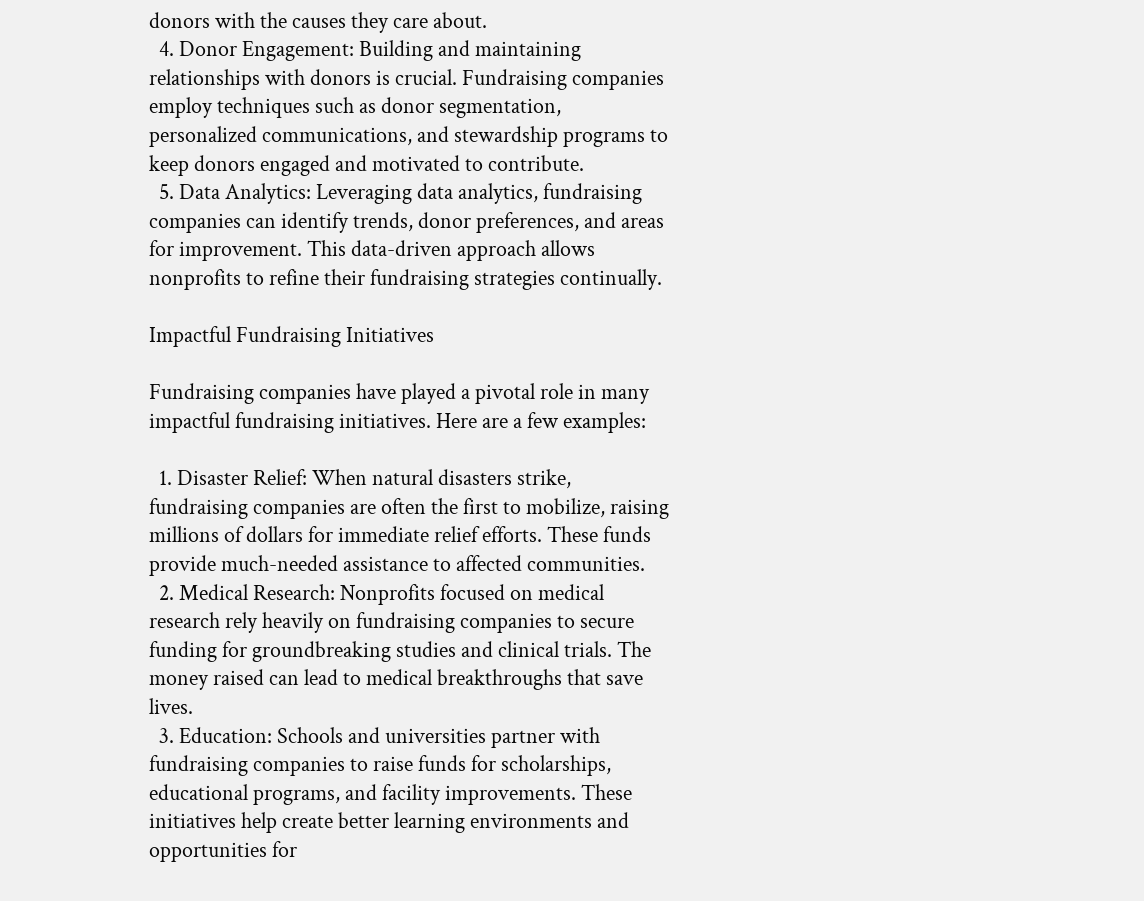donors with the causes they care about.
  4. Donor Engagement: Building and maintaining relationships with donors is crucial. Fundraising companies employ techniques such as donor segmentation, personalized communications, and stewardship programs to keep donors engaged and motivated to contribute.
  5. Data Analytics: Leveraging data analytics, fundraising companies can identify trends, donor preferences, and areas for improvement. This data-driven approach allows nonprofits to refine their fundraising strategies continually.

Impactful Fundraising Initiatives

Fundraising companies have played a pivotal role in many impactful fundraising initiatives. Here are a few examples:

  1. Disaster Relief: When natural disasters strike, fundraising companies are often the first to mobilize, raising millions of dollars for immediate relief efforts. These funds provide much-needed assistance to affected communities.
  2. Medical Research: Nonprofits focused on medical research rely heavily on fundraising companies to secure funding for groundbreaking studies and clinical trials. The money raised can lead to medical breakthroughs that save lives.
  3. Education: Schools and universities partner with fundraising companies to raise funds for scholarships, educational programs, and facility improvements. These initiatives help create better learning environments and opportunities for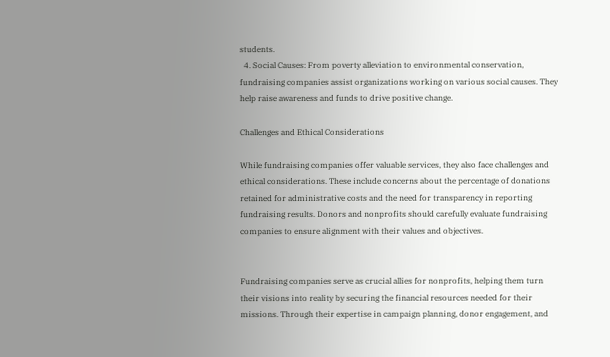students.
  4. Social Causes: From poverty alleviation to environmental conservation, fundraising companies assist organizations working on various social causes. They help raise awareness and funds to drive positive change.

Challenges and Ethical Considerations

While fundraising companies offer valuable services, they also face challenges and ethical considerations. These include concerns about the percentage of donations retained for administrative costs and the need for transparency in reporting fundraising results. Donors and nonprofits should carefully evaluate fundraising companies to ensure alignment with their values and objectives.


Fundraising companies serve as crucial allies for nonprofits, helping them turn their visions into reality by securing the financial resources needed for their missions. Through their expertise in campaign planning, donor engagement, and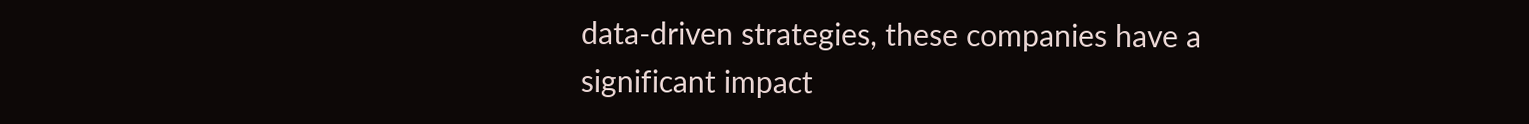data-driven strategies, these companies have a significant impact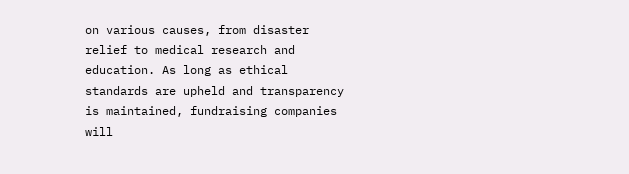on various causes, from disaster relief to medical research and education. As long as ethical standards are upheld and transparency is maintained, fundraising companies will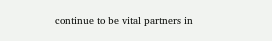continue to be vital partners in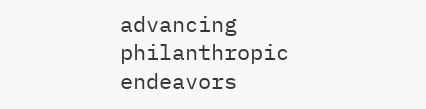advancing philanthropic endeavors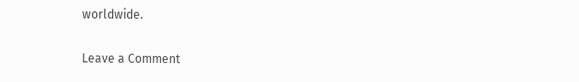worldwide.

Leave a Comment